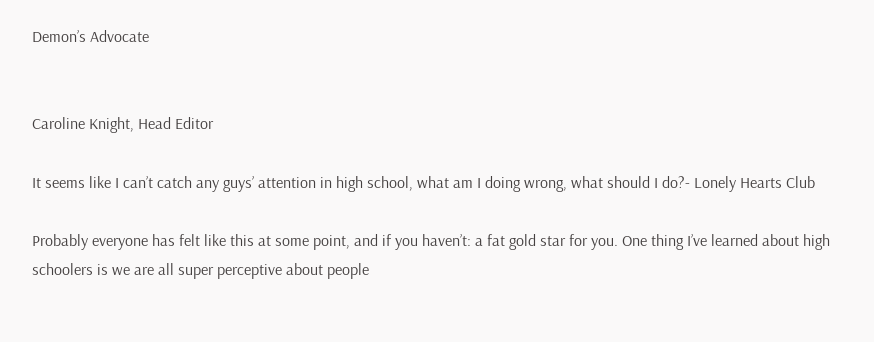Demon’s Advocate


Caroline Knight, Head Editor

It seems like I can’t catch any guys’ attention in high school, what am I doing wrong, what should I do?- Lonely Hearts Club

Probably everyone has felt like this at some point, and if you haven’t: a fat gold star for you. One thing I’ve learned about high schoolers is we are all super perceptive about people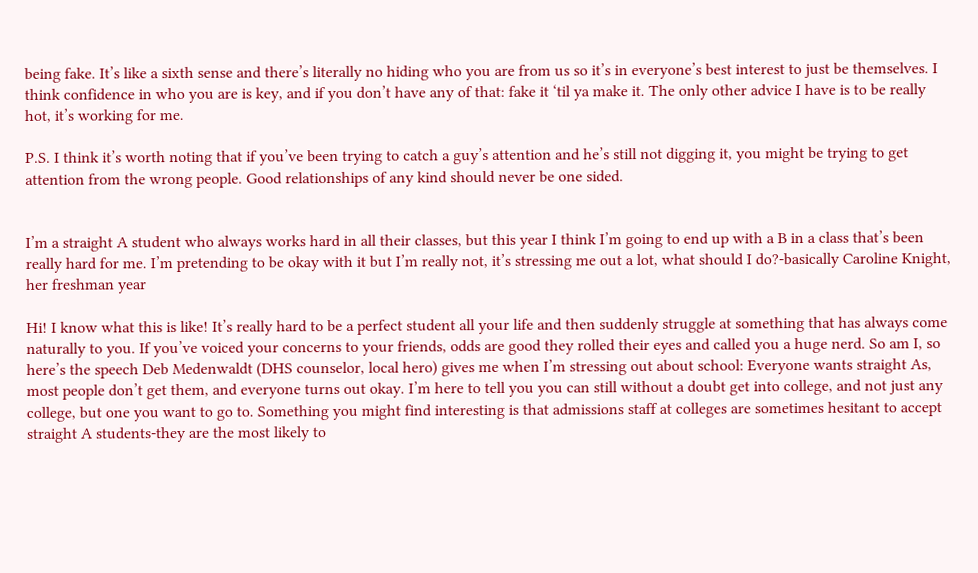being fake. It’s like a sixth sense and there’s literally no hiding who you are from us so it’s in everyone’s best interest to just be themselves. I think confidence in who you are is key, and if you don’t have any of that: fake it ‘til ya make it. The only other advice I have is to be really hot, it’s working for me.

P.S. I think it’s worth noting that if you’ve been trying to catch a guy’s attention and he’s still not digging it, you might be trying to get attention from the wrong people. Good relationships of any kind should never be one sided.


I’m a straight A student who always works hard in all their classes, but this year I think I’m going to end up with a B in a class that’s been really hard for me. I’m pretending to be okay with it but I’m really not, it’s stressing me out a lot, what should I do?-basically Caroline Knight, her freshman year

Hi! I know what this is like! It’s really hard to be a perfect student all your life and then suddenly struggle at something that has always come naturally to you. If you’ve voiced your concerns to your friends, odds are good they rolled their eyes and called you a huge nerd. So am I, so here’s the speech Deb Medenwaldt (DHS counselor, local hero) gives me when I’m stressing out about school: Everyone wants straight As, most people don’t get them, and everyone turns out okay. I’m here to tell you you can still without a doubt get into college, and not just any college, but one you want to go to. Something you might find interesting is that admissions staff at colleges are sometimes hesitant to accept straight A students-they are the most likely to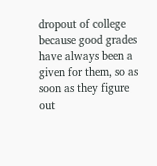dropout of college because good grades have always been a given for them, so as soon as they figure out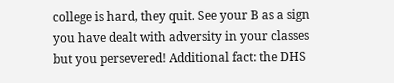college is hard, they quit. See your B as a sign you have dealt with adversity in your classes but you persevered! Additional fact: the DHS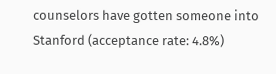counselors have gotten someone into Stanford (acceptance rate: 4.8%)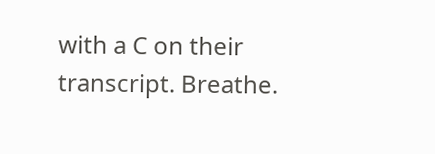with a C on their transcript. Breathe.